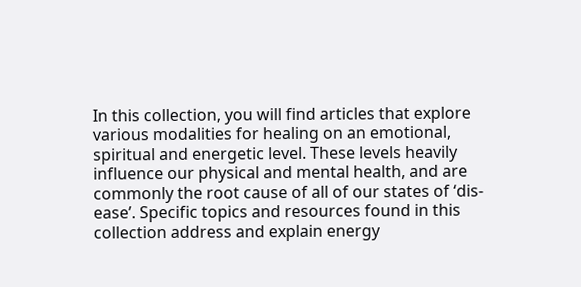In this collection, you will find articles that explore various modalities for healing on an emotional, spiritual and energetic level. These levels heavily influence our physical and mental health, and are commonly the root cause of all of our states of ‘dis-ease’. Specific topics and resources found in this collection address and explain energy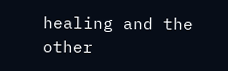healing and the other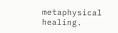metaphysical healing.